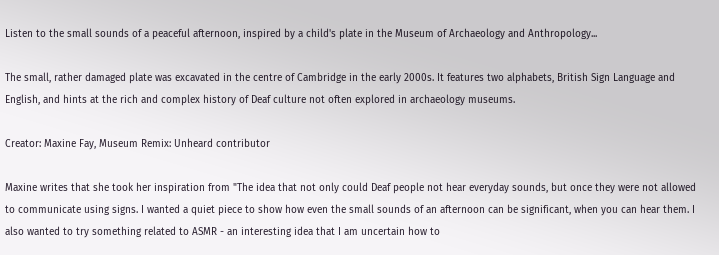Listen to the small sounds of a peaceful afternoon, inspired by a child's plate in the Museum of Archaeology and Anthropology...

The small, rather damaged plate was excavated in the centre of Cambridge in the early 2000s. It features two alphabets, British Sign Language and English, and hints at the rich and complex history of Deaf culture not often explored in archaeology museums.

Creator: Maxine Fay, Museum Remix: Unheard contributor

Maxine writes that she took her inspiration from "The idea that not only could Deaf people not hear everyday sounds, but once they were not allowed to communicate using signs. I wanted a quiet piece to show how even the small sounds of an afternoon can be significant, when you can hear them. I also wanted to try something related to ASMR - an interesting idea that I am uncertain how to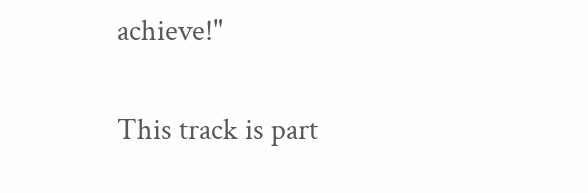achieve!"


This track is part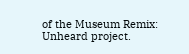of the Museum Remix: Unheard project.